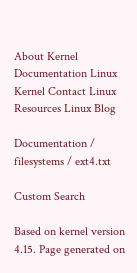About Kernel Documentation Linux Kernel Contact Linux Resources Linux Blog

Documentation / filesystems / ext4.txt

Custom Search

Based on kernel version 4.15. Page generated on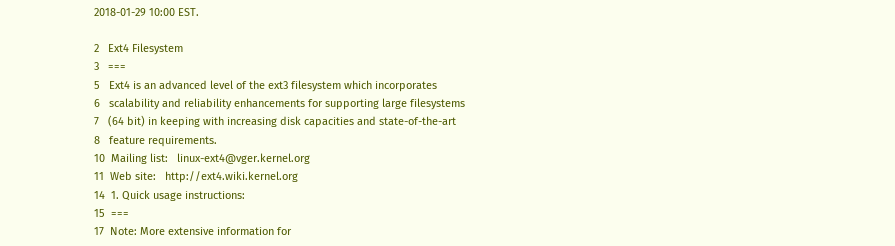2018-01-29 10:00 EST.

2   Ext4 Filesystem
3   ===
5   Ext4 is an advanced level of the ext3 filesystem which incorporates
6   scalability and reliability enhancements for supporting large filesystems
7   (64 bit) in keeping with increasing disk capacities and state-of-the-art
8   feature requirements.
10  Mailing list:   linux-ext4@vger.kernel.org
11  Web site:   http://ext4.wiki.kernel.org
14  1. Quick usage instructions:
15  ===
17  Note: More extensive information for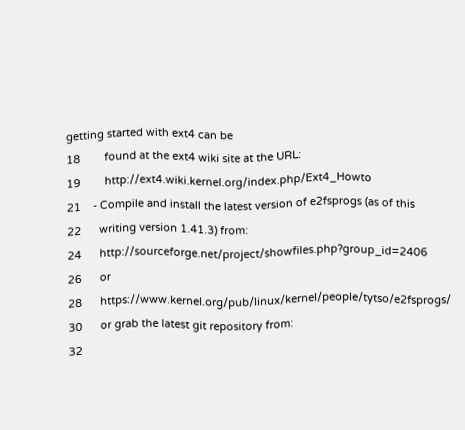getting started with ext4 can be
18        found at the ext4 wiki site at the URL:
19        http://ext4.wiki.kernel.org/index.php/Ext4_Howto
21    - Compile and install the latest version of e2fsprogs (as of this
22      writing version 1.41.3) from:
24      http://sourceforge.net/project/showfiles.php?group_id=2406
26      or
28      https://www.kernel.org/pub/linux/kernel/people/tytso/e2fsprogs/
30      or grab the latest git repository from:
32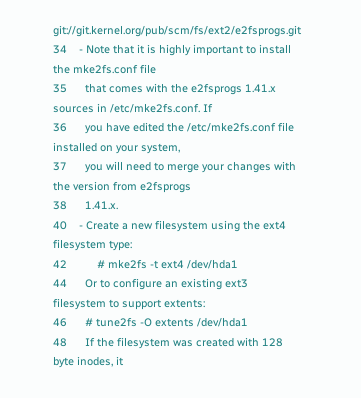git://git.kernel.org/pub/scm/fs/ext2/e2fsprogs.git
34    - Note that it is highly important to install the mke2fs.conf file
35      that comes with the e2fsprogs 1.41.x sources in /etc/mke2fs.conf. If
36      you have edited the /etc/mke2fs.conf file installed on your system,
37      you will need to merge your changes with the version from e2fsprogs
38      1.41.x.
40    - Create a new filesystem using the ext4 filesystem type:
42          # mke2fs -t ext4 /dev/hda1
44      Or to configure an existing ext3 filesystem to support extents:
46      # tune2fs -O extents /dev/hda1
48      If the filesystem was created with 128 byte inodes, it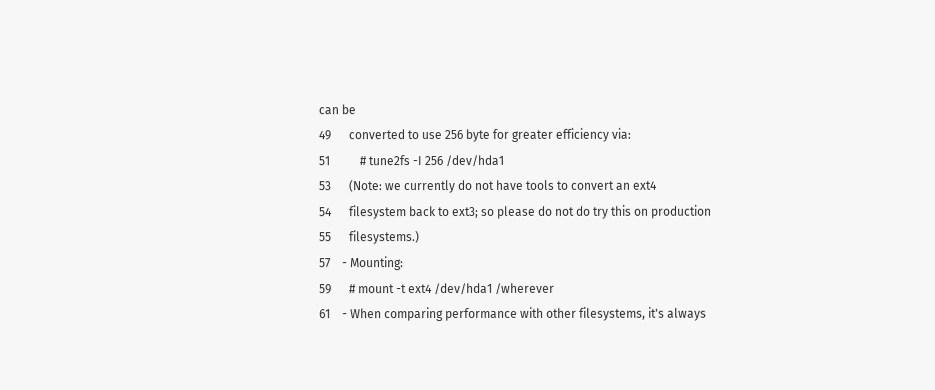can be
49      converted to use 256 byte for greater efficiency via:
51          # tune2fs -I 256 /dev/hda1
53      (Note: we currently do not have tools to convert an ext4
54      filesystem back to ext3; so please do not do try this on production
55      filesystems.)
57    - Mounting:
59      # mount -t ext4 /dev/hda1 /wherever
61    - When comparing performance with other filesystems, it's always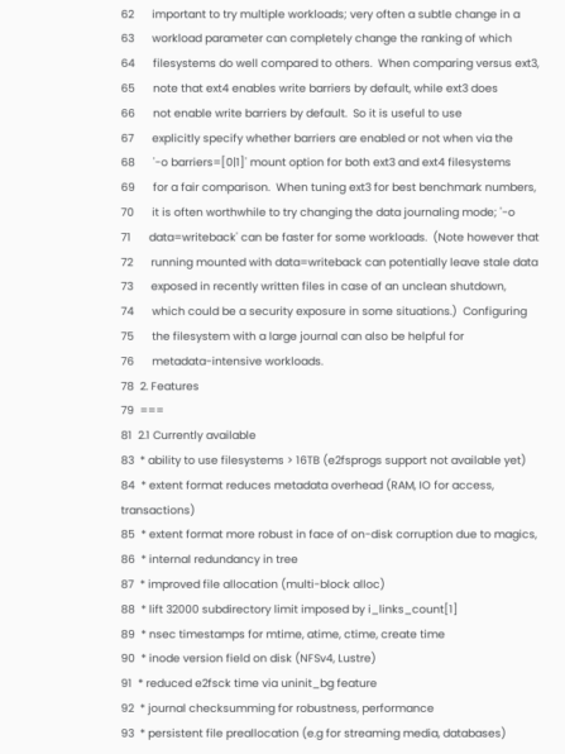62      important to try multiple workloads; very often a subtle change in a
63      workload parameter can completely change the ranking of which
64      filesystems do well compared to others.  When comparing versus ext3,
65      note that ext4 enables write barriers by default, while ext3 does
66      not enable write barriers by default.  So it is useful to use
67      explicitly specify whether barriers are enabled or not when via the
68      '-o barriers=[0|1]' mount option for both ext3 and ext4 filesystems
69      for a fair comparison.  When tuning ext3 for best benchmark numbers,
70      it is often worthwhile to try changing the data journaling mode; '-o
71      data=writeback' can be faster for some workloads.  (Note however that
72      running mounted with data=writeback can potentially leave stale data
73      exposed in recently written files in case of an unclean shutdown,
74      which could be a security exposure in some situations.)  Configuring
75      the filesystem with a large journal can also be helpful for
76      metadata-intensive workloads.
78  2. Features
79  ===
81  2.1 Currently available
83  * ability to use filesystems > 16TB (e2fsprogs support not available yet)
84  * extent format reduces metadata overhead (RAM, IO for access, transactions)
85  * extent format more robust in face of on-disk corruption due to magics,
86  * internal redundancy in tree
87  * improved file allocation (multi-block alloc)
88  * lift 32000 subdirectory limit imposed by i_links_count[1]
89  * nsec timestamps for mtime, atime, ctime, create time
90  * inode version field on disk (NFSv4, Lustre)
91  * reduced e2fsck time via uninit_bg feature
92  * journal checksumming for robustness, performance
93  * persistent file preallocation (e.g for streaming media, databases)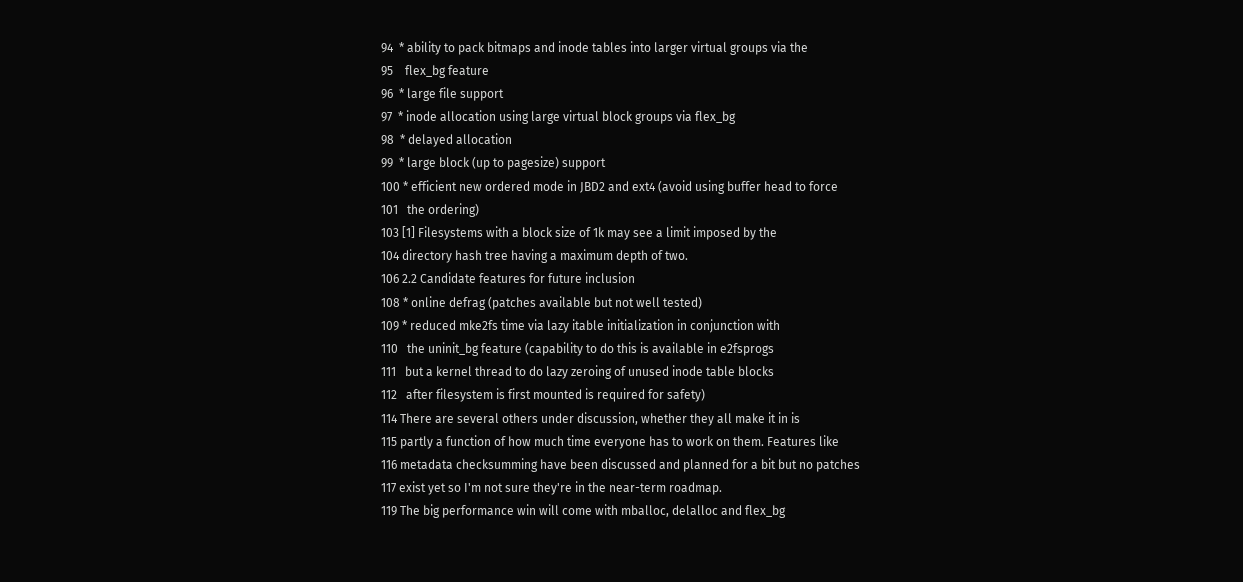94  * ability to pack bitmaps and inode tables into larger virtual groups via the
95    flex_bg feature
96  * large file support
97  * inode allocation using large virtual block groups via flex_bg
98  * delayed allocation
99  * large block (up to pagesize) support
100 * efficient new ordered mode in JBD2 and ext4 (avoid using buffer head to force
101   the ordering)
103 [1] Filesystems with a block size of 1k may see a limit imposed by the
104 directory hash tree having a maximum depth of two.
106 2.2 Candidate features for future inclusion
108 * online defrag (patches available but not well tested)
109 * reduced mke2fs time via lazy itable initialization in conjunction with
110   the uninit_bg feature (capability to do this is available in e2fsprogs
111   but a kernel thread to do lazy zeroing of unused inode table blocks
112   after filesystem is first mounted is required for safety)
114 There are several others under discussion, whether they all make it in is
115 partly a function of how much time everyone has to work on them. Features like
116 metadata checksumming have been discussed and planned for a bit but no patches
117 exist yet so I'm not sure they're in the near-term roadmap.
119 The big performance win will come with mballoc, delalloc and flex_bg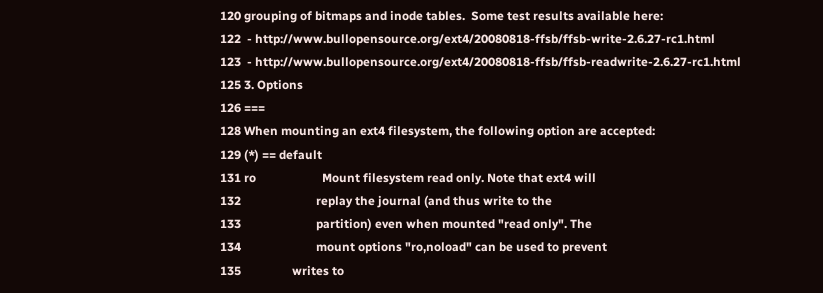120 grouping of bitmaps and inode tables.  Some test results available here:
122  - http://www.bullopensource.org/ext4/20080818-ffsb/ffsb-write-2.6.27-rc1.html
123  - http://www.bullopensource.org/ext4/20080818-ffsb/ffsb-readwrite-2.6.27-rc1.html
125 3. Options
126 ===
128 When mounting an ext4 filesystem, the following option are accepted:
129 (*) == default
131 ro                      Mount filesystem read only. Note that ext4 will
132                         replay the journal (and thus write to the
133                         partition) even when mounted "read only". The
134                         mount options "ro,noload" can be used to prevent
135                 writes to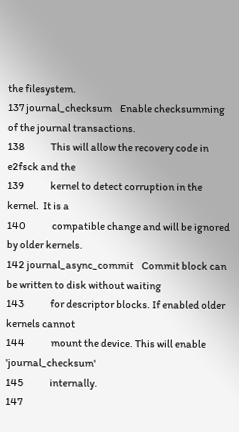the filesystem.
137 journal_checksum    Enable checksumming of the journal transactions.
138             This will allow the recovery code in e2fsck and the
139             kernel to detect corruption in the kernel.  It is a
140             compatible change and will be ignored by older kernels.
142 journal_async_commit    Commit block can be written to disk without waiting
143             for descriptor blocks. If enabled older kernels cannot
144             mount the device. This will enable 'journal_checksum'
145             internally.
147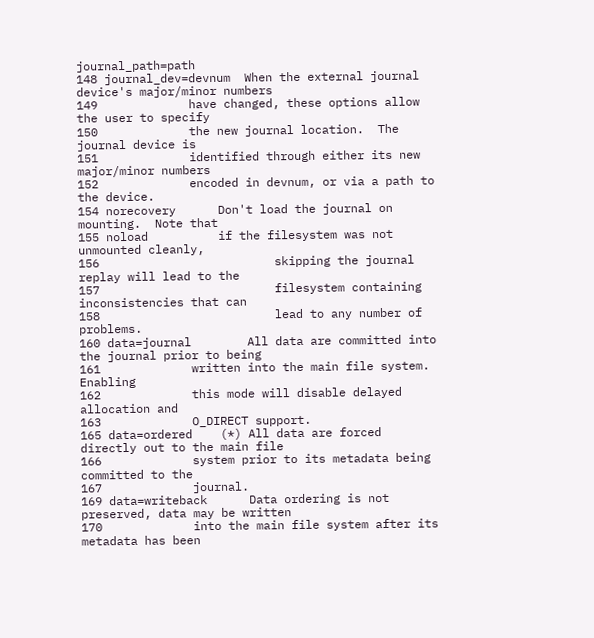journal_path=path
148 journal_dev=devnum  When the external journal device's major/minor numbers
149             have changed, these options allow the user to specify
150             the new journal location.  The journal device is
151             identified through either its new major/minor numbers
152             encoded in devnum, or via a path to the device.
154 norecovery      Don't load the journal on mounting.  Note that
155 noload          if the filesystem was not unmounted cleanly,
156                         skipping the journal replay will lead to the
157                         filesystem containing inconsistencies that can
158                         lead to any number of problems.
160 data=journal        All data are committed into the journal prior to being
161             written into the main file system.  Enabling
162             this mode will disable delayed allocation and
163             O_DIRECT support.
165 data=ordered    (*) All data are forced directly out to the main file
166             system prior to its metadata being committed to the
167             journal.
169 data=writeback      Data ordering is not preserved, data may be written
170             into the main file system after its metadata has been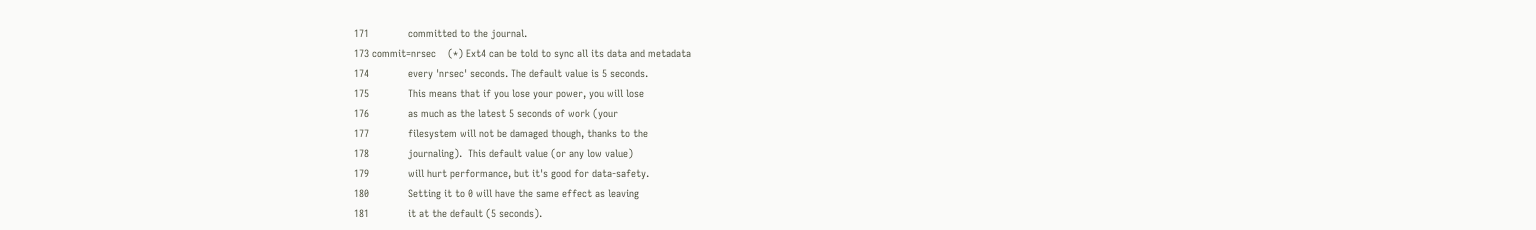171             committed to the journal.
173 commit=nrsec    (*) Ext4 can be told to sync all its data and metadata
174             every 'nrsec' seconds. The default value is 5 seconds.
175             This means that if you lose your power, you will lose
176             as much as the latest 5 seconds of work (your
177             filesystem will not be damaged though, thanks to the
178             journaling).  This default value (or any low value)
179             will hurt performance, but it's good for data-safety.
180             Setting it to 0 will have the same effect as leaving
181             it at the default (5 seconds).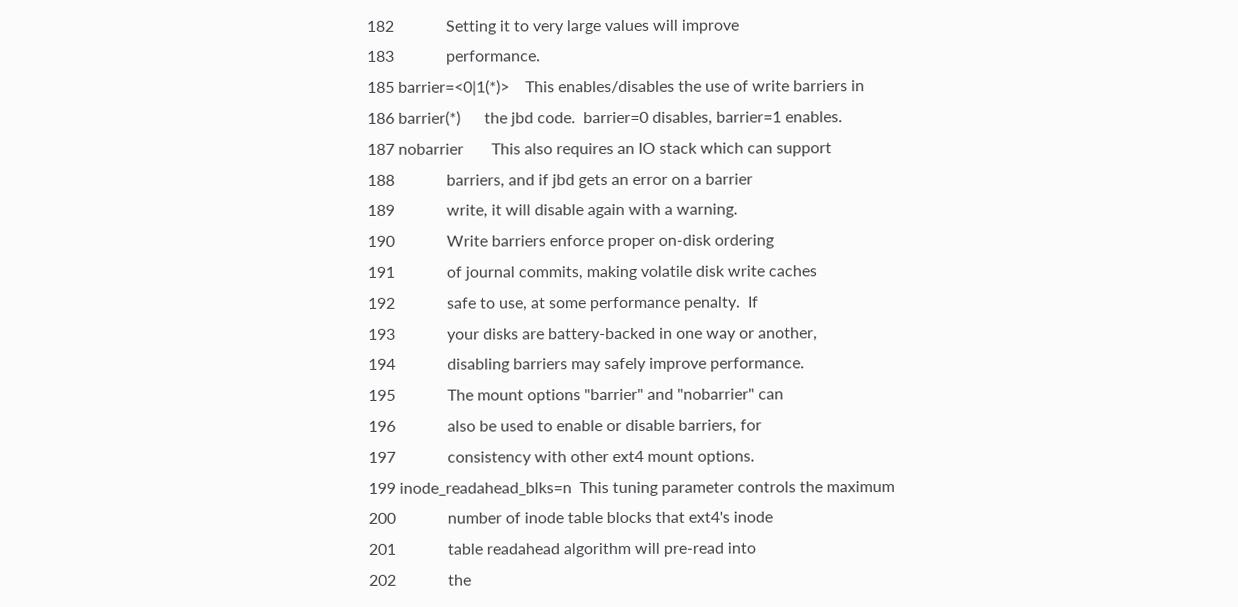182             Setting it to very large values will improve
183             performance.
185 barrier=<0|1(*)>    This enables/disables the use of write barriers in
186 barrier(*)      the jbd code.  barrier=0 disables, barrier=1 enables.
187 nobarrier       This also requires an IO stack which can support
188             barriers, and if jbd gets an error on a barrier
189             write, it will disable again with a warning.
190             Write barriers enforce proper on-disk ordering
191             of journal commits, making volatile disk write caches
192             safe to use, at some performance penalty.  If
193             your disks are battery-backed in one way or another,
194             disabling barriers may safely improve performance.
195             The mount options "barrier" and "nobarrier" can
196             also be used to enable or disable barriers, for
197             consistency with other ext4 mount options.
199 inode_readahead_blks=n  This tuning parameter controls the maximum
200             number of inode table blocks that ext4's inode
201             table readahead algorithm will pre-read into
202             the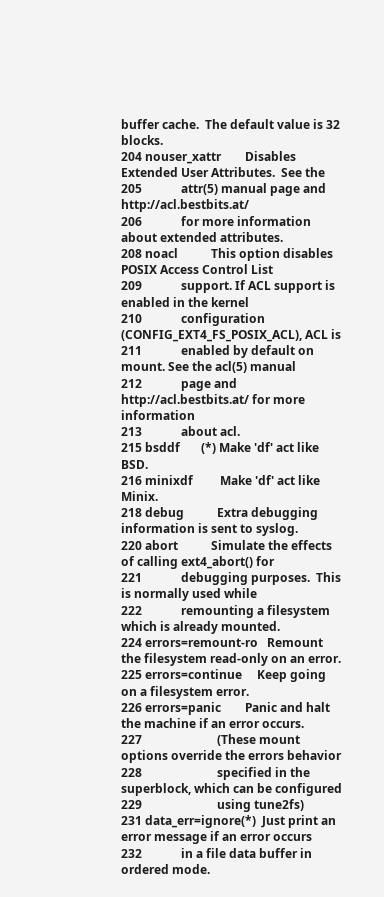buffer cache.  The default value is 32 blocks.
204 nouser_xattr        Disables Extended User Attributes.  See the
205             attr(5) manual page and http://acl.bestbits.at/
206             for more information about extended attributes.
208 noacl           This option disables POSIX Access Control List
209             support. If ACL support is enabled in the kernel
210             configuration (CONFIG_EXT4_FS_POSIX_ACL), ACL is
211             enabled by default on mount. See the acl(5) manual
212             page and http://acl.bestbits.at/ for more information
213             about acl.
215 bsddf       (*) Make 'df' act like BSD.
216 minixdf         Make 'df' act like Minix.
218 debug           Extra debugging information is sent to syslog.
220 abort           Simulate the effects of calling ext4_abort() for
221             debugging purposes.  This is normally used while
222             remounting a filesystem which is already mounted.
224 errors=remount-ro   Remount the filesystem read-only on an error.
225 errors=continue     Keep going on a filesystem error.
226 errors=panic        Panic and halt the machine if an error occurs.
227                         (These mount options override the errors behavior
228                         specified in the superblock, which can be configured
229                         using tune2fs)
231 data_err=ignore(*)  Just print an error message if an error occurs
232             in a file data buffer in ordered mode.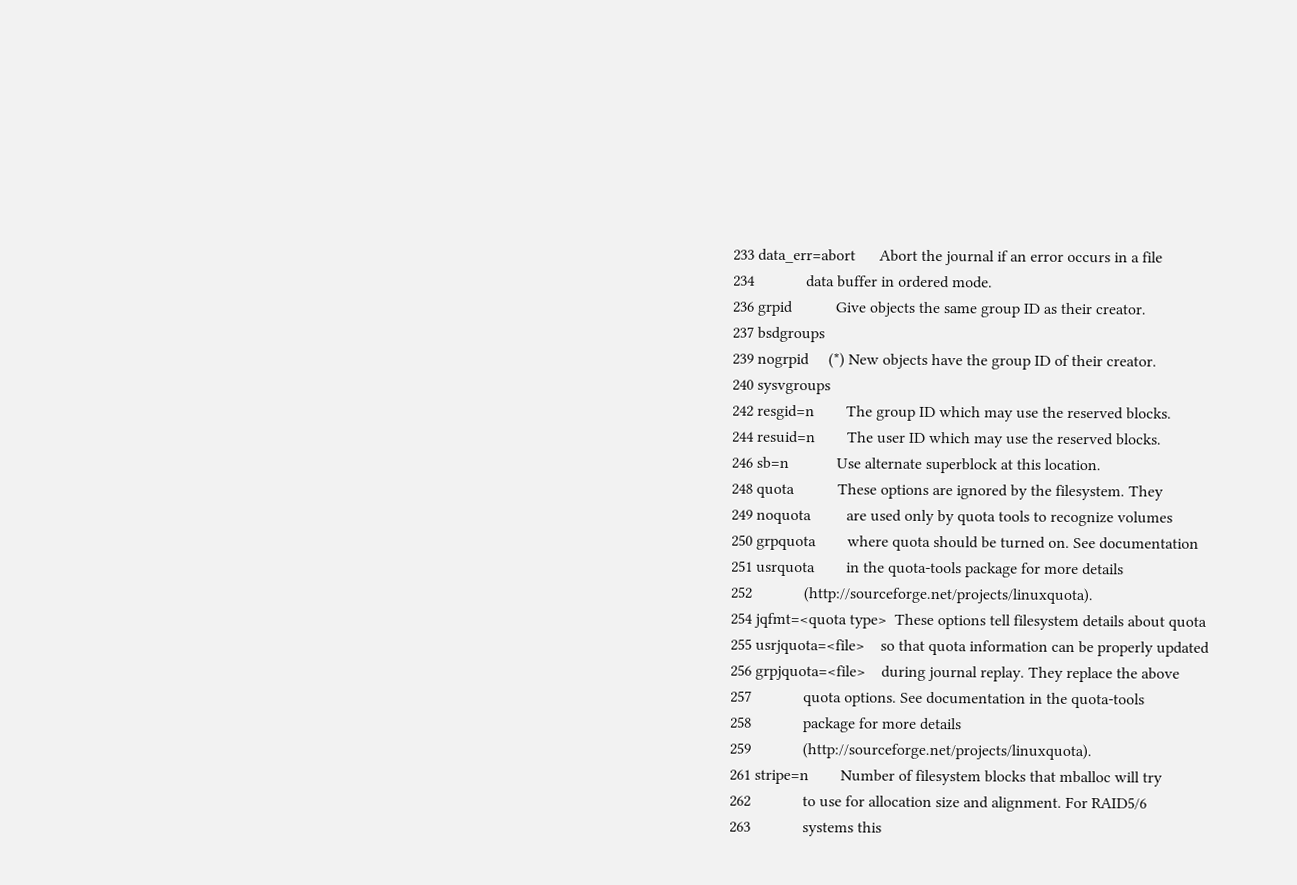233 data_err=abort      Abort the journal if an error occurs in a file
234             data buffer in ordered mode.
236 grpid           Give objects the same group ID as their creator.
237 bsdgroups
239 nogrpid     (*) New objects have the group ID of their creator.
240 sysvgroups
242 resgid=n        The group ID which may use the reserved blocks.
244 resuid=n        The user ID which may use the reserved blocks.
246 sb=n            Use alternate superblock at this location.
248 quota           These options are ignored by the filesystem. They
249 noquota         are used only by quota tools to recognize volumes
250 grpquota        where quota should be turned on. See documentation
251 usrquota        in the quota-tools package for more details
252             (http://sourceforge.net/projects/linuxquota).
254 jqfmt=<quota type>  These options tell filesystem details about quota
255 usrjquota=<file>    so that quota information can be properly updated
256 grpjquota=<file>    during journal replay. They replace the above
257             quota options. See documentation in the quota-tools
258             package for more details
259             (http://sourceforge.net/projects/linuxquota).
261 stripe=n        Number of filesystem blocks that mballoc will try
262             to use for allocation size and alignment. For RAID5/6
263             systems this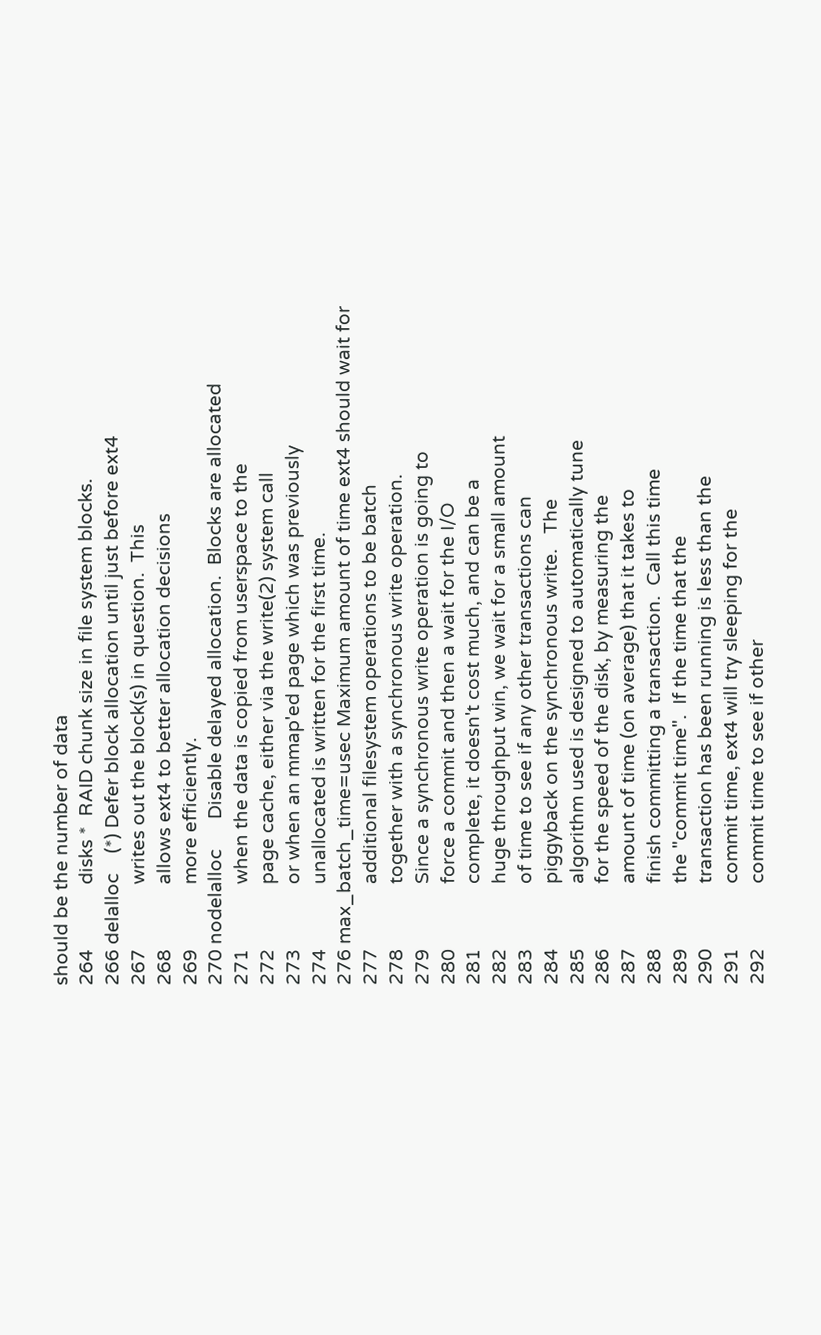should be the number of data
264             disks *  RAID chunk size in file system blocks.
266 delalloc    (*) Defer block allocation until just before ext4
267             writes out the block(s) in question.  This
268             allows ext4 to better allocation decisions
269             more efficiently.
270 nodelalloc      Disable delayed allocation.  Blocks are allocated
271             when the data is copied from userspace to the
272             page cache, either via the write(2) system call
273             or when an mmap'ed page which was previously
274             unallocated is written for the first time.
276 max_batch_time=usec Maximum amount of time ext4 should wait for
277             additional filesystem operations to be batch
278             together with a synchronous write operation.
279             Since a synchronous write operation is going to
280             force a commit and then a wait for the I/O
281             complete, it doesn't cost much, and can be a
282             huge throughput win, we wait for a small amount
283             of time to see if any other transactions can
284             piggyback on the synchronous write.   The
285             algorithm used is designed to automatically tune
286             for the speed of the disk, by measuring the
287             amount of time (on average) that it takes to
288             finish committing a transaction.  Call this time
289             the "commit time".  If the time that the
290             transaction has been running is less than the
291             commit time, ext4 will try sleeping for the
292             commit time to see if other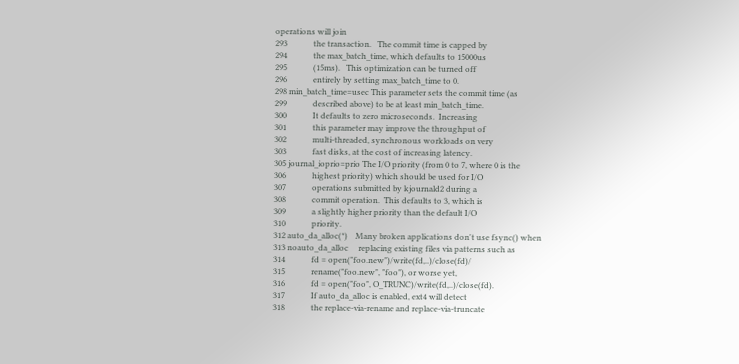operations will join
293             the transaction.   The commit time is capped by
294             the max_batch_time, which defaults to 15000us
295             (15ms).   This optimization can be turned off
296             entirely by setting max_batch_time to 0.
298 min_batch_time=usec This parameter sets the commit time (as
299             described above) to be at least min_batch_time.
300             It defaults to zero microseconds.  Increasing
301             this parameter may improve the throughput of
302             multi-threaded, synchronous workloads on very
303             fast disks, at the cost of increasing latency.
305 journal_ioprio=prio The I/O priority (from 0 to 7, where 0 is the
306             highest priority) which should be used for I/O
307             operations submitted by kjournald2 during a
308             commit operation.  This defaults to 3, which is
309             a slightly higher priority than the default I/O
310             priority.
312 auto_da_alloc(*)    Many broken applications don't use fsync() when
313 noauto_da_alloc     replacing existing files via patterns such as
314             fd = open("foo.new")/write(fd,..)/close(fd)/
315             rename("foo.new", "foo"), or worse yet,
316             fd = open("foo", O_TRUNC)/write(fd,..)/close(fd).
317             If auto_da_alloc is enabled, ext4 will detect
318             the replace-via-rename and replace-via-truncate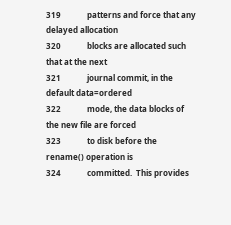319             patterns and force that any delayed allocation
320             blocks are allocated such that at the next
321             journal commit, in the default data=ordered
322             mode, the data blocks of the new file are forced
323             to disk before the rename() operation is
324             committed.  This provides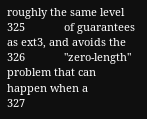roughly the same level
325             of guarantees as ext3, and avoids the
326             "zero-length" problem that can happen when a
327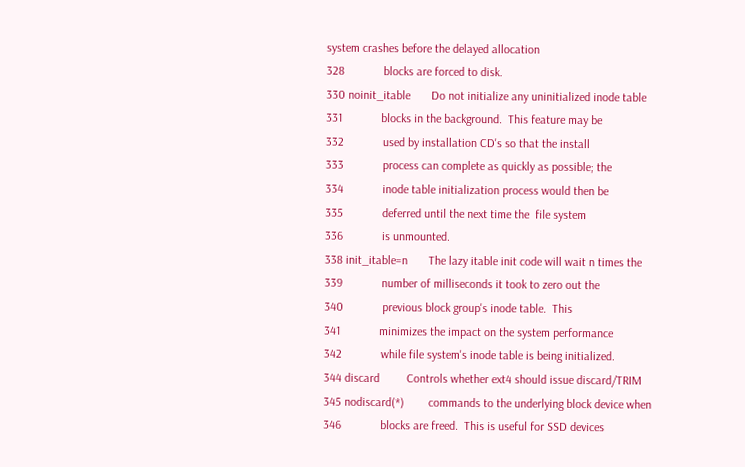system crashes before the delayed allocation
328             blocks are forced to disk.
330 noinit_itable       Do not initialize any uninitialized inode table
331             blocks in the background.  This feature may be
332             used by installation CD's so that the install
333             process can complete as quickly as possible; the
334             inode table initialization process would then be
335             deferred until the next time the  file system
336             is unmounted.
338 init_itable=n       The lazy itable init code will wait n times the
339             number of milliseconds it took to zero out the
340             previous block group's inode table.  This
341             minimizes the impact on the system performance
342             while file system's inode table is being initialized.
344 discard         Controls whether ext4 should issue discard/TRIM
345 nodiscard(*)        commands to the underlying block device when
346             blocks are freed.  This is useful for SSD devices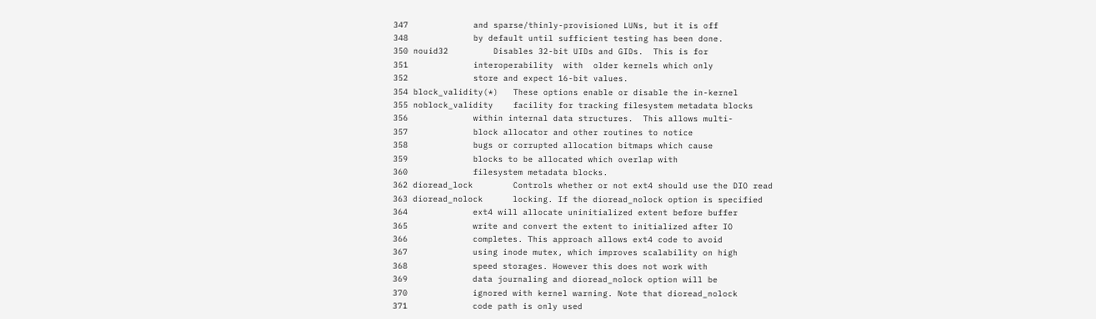347             and sparse/thinly-provisioned LUNs, but it is off
348             by default until sufficient testing has been done.
350 nouid32         Disables 32-bit UIDs and GIDs.  This is for
351             interoperability  with  older kernels which only
352             store and expect 16-bit values.
354 block_validity(*)   These options enable or disable the in-kernel
355 noblock_validity    facility for tracking filesystem metadata blocks
356             within internal data structures.  This allows multi-
357             block allocator and other routines to notice
358             bugs or corrupted allocation bitmaps which cause
359             blocks to be allocated which overlap with
360             filesystem metadata blocks.
362 dioread_lock        Controls whether or not ext4 should use the DIO read
363 dioread_nolock      locking. If the dioread_nolock option is specified
364             ext4 will allocate uninitialized extent before buffer
365             write and convert the extent to initialized after IO
366             completes. This approach allows ext4 code to avoid
367             using inode mutex, which improves scalability on high
368             speed storages. However this does not work with
369             data journaling and dioread_nolock option will be
370             ignored with kernel warning. Note that dioread_nolock
371             code path is only used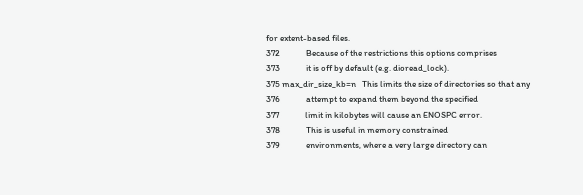for extent-based files.
372             Because of the restrictions this options comprises
373             it is off by default (e.g. dioread_lock).
375 max_dir_size_kb=n   This limits the size of directories so that any
376             attempt to expand them beyond the specified
377             limit in kilobytes will cause an ENOSPC error.
378             This is useful in memory constrained
379             environments, where a very large directory can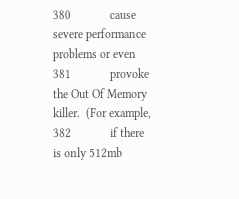380             cause severe performance problems or even
381             provoke the Out Of Memory killer.  (For example,
382             if there is only 512mb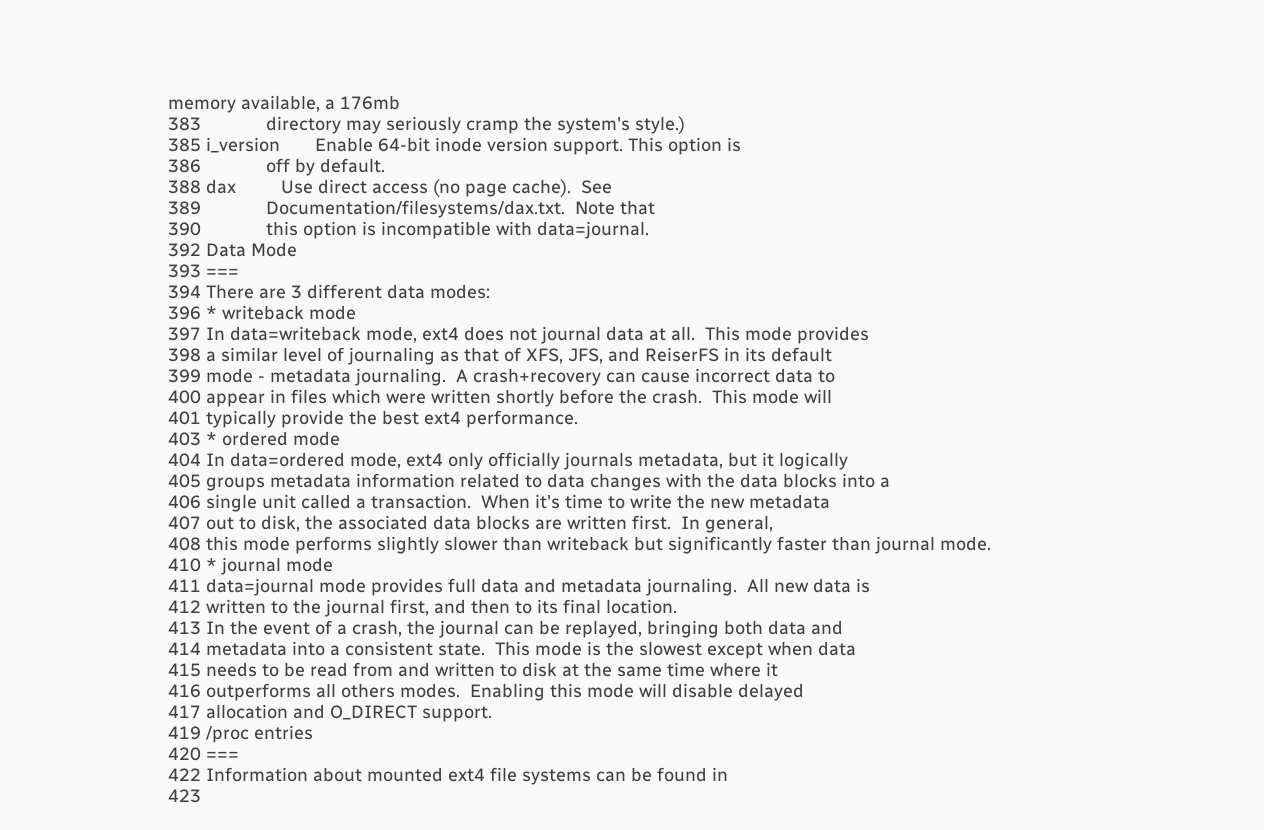memory available, a 176mb
383             directory may seriously cramp the system's style.)
385 i_version       Enable 64-bit inode version support. This option is
386             off by default.
388 dax         Use direct access (no page cache).  See
389             Documentation/filesystems/dax.txt.  Note that
390             this option is incompatible with data=journal.
392 Data Mode
393 ===
394 There are 3 different data modes:
396 * writeback mode
397 In data=writeback mode, ext4 does not journal data at all.  This mode provides
398 a similar level of journaling as that of XFS, JFS, and ReiserFS in its default
399 mode - metadata journaling.  A crash+recovery can cause incorrect data to
400 appear in files which were written shortly before the crash.  This mode will
401 typically provide the best ext4 performance.
403 * ordered mode
404 In data=ordered mode, ext4 only officially journals metadata, but it logically
405 groups metadata information related to data changes with the data blocks into a
406 single unit called a transaction.  When it's time to write the new metadata
407 out to disk, the associated data blocks are written first.  In general,
408 this mode performs slightly slower than writeback but significantly faster than journal mode.
410 * journal mode
411 data=journal mode provides full data and metadata journaling.  All new data is
412 written to the journal first, and then to its final location.
413 In the event of a crash, the journal can be replayed, bringing both data and
414 metadata into a consistent state.  This mode is the slowest except when data
415 needs to be read from and written to disk at the same time where it
416 outperforms all others modes.  Enabling this mode will disable delayed
417 allocation and O_DIRECT support.
419 /proc entries
420 ===
422 Information about mounted ext4 file systems can be found in
423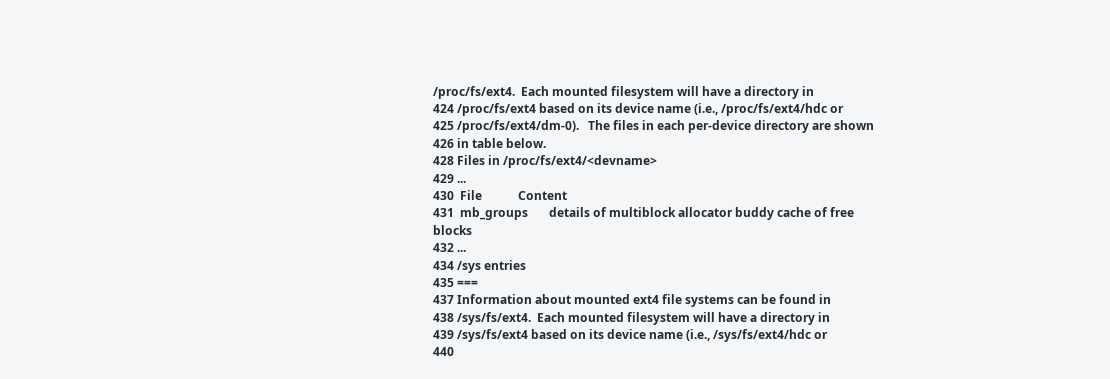/proc/fs/ext4.  Each mounted filesystem will have a directory in
424 /proc/fs/ext4 based on its device name (i.e., /proc/fs/ext4/hdc or
425 /proc/fs/ext4/dm-0).   The files in each per-device directory are shown
426 in table below.
428 Files in /proc/fs/ext4/<devname>
429 ...
430  File            Content
431  mb_groups       details of multiblock allocator buddy cache of free blocks
432 ...
434 /sys entries
435 ===
437 Information about mounted ext4 file systems can be found in
438 /sys/fs/ext4.  Each mounted filesystem will have a directory in
439 /sys/fs/ext4 based on its device name (i.e., /sys/fs/ext4/hdc or
440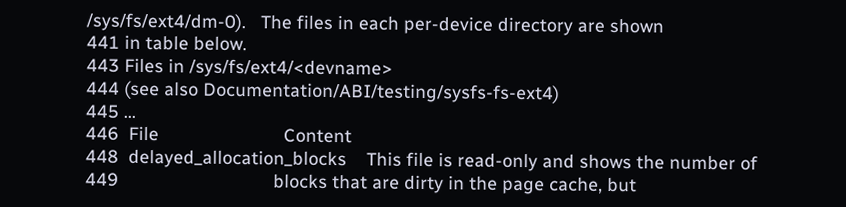/sys/fs/ext4/dm-0).   The files in each per-device directory are shown
441 in table below.
443 Files in /sys/fs/ext4/<devname>
444 (see also Documentation/ABI/testing/sysfs-fs-ext4)
445 ...
446  File                         Content
448  delayed_allocation_blocks    This file is read-only and shows the number of
449                               blocks that are dirty in the page cache, but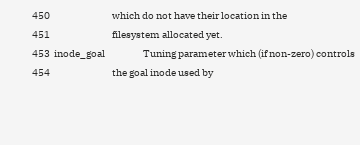450                               which do not have their location in the
451                               filesystem allocated yet.
453  inode_goal                   Tuning parameter which (if non-zero) controls
454                               the goal inode used by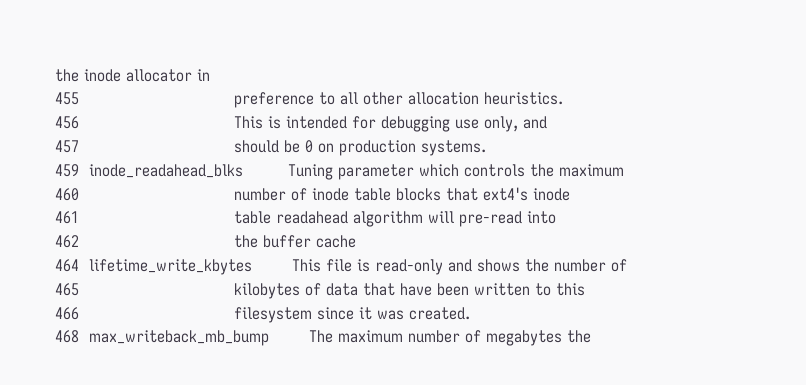the inode allocator in
455                               preference to all other allocation heuristics.
456                               This is intended for debugging use only, and
457                               should be 0 on production systems.
459  inode_readahead_blks         Tuning parameter which controls the maximum
460                               number of inode table blocks that ext4's inode
461                               table readahead algorithm will pre-read into
462                               the buffer cache
464  lifetime_write_kbytes        This file is read-only and shows the number of
465                               kilobytes of data that have been written to this
466                               filesystem since it was created.
468  max_writeback_mb_bump        The maximum number of megabytes the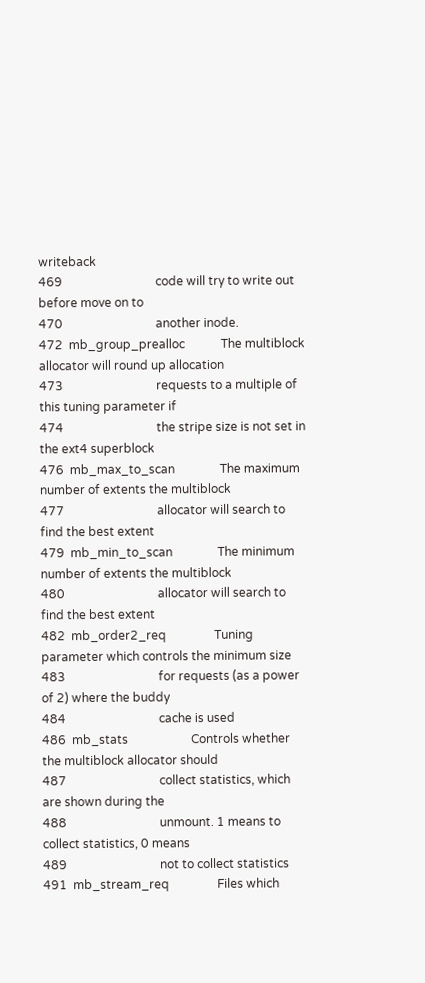writeback
469                               code will try to write out before move on to
470                               another inode.
472  mb_group_prealloc            The multiblock allocator will round up allocation
473                               requests to a multiple of this tuning parameter if
474                               the stripe size is not set in the ext4 superblock
476  mb_max_to_scan               The maximum number of extents the multiblock
477                               allocator will search to find the best extent
479  mb_min_to_scan               The minimum number of extents the multiblock
480                               allocator will search to find the best extent
482  mb_order2_req                Tuning parameter which controls the minimum size
483                               for requests (as a power of 2) where the buddy
484                               cache is used
486  mb_stats                     Controls whether the multiblock allocator should
487                               collect statistics, which are shown during the
488                               unmount. 1 means to collect statistics, 0 means
489                               not to collect statistics
491  mb_stream_req                Files which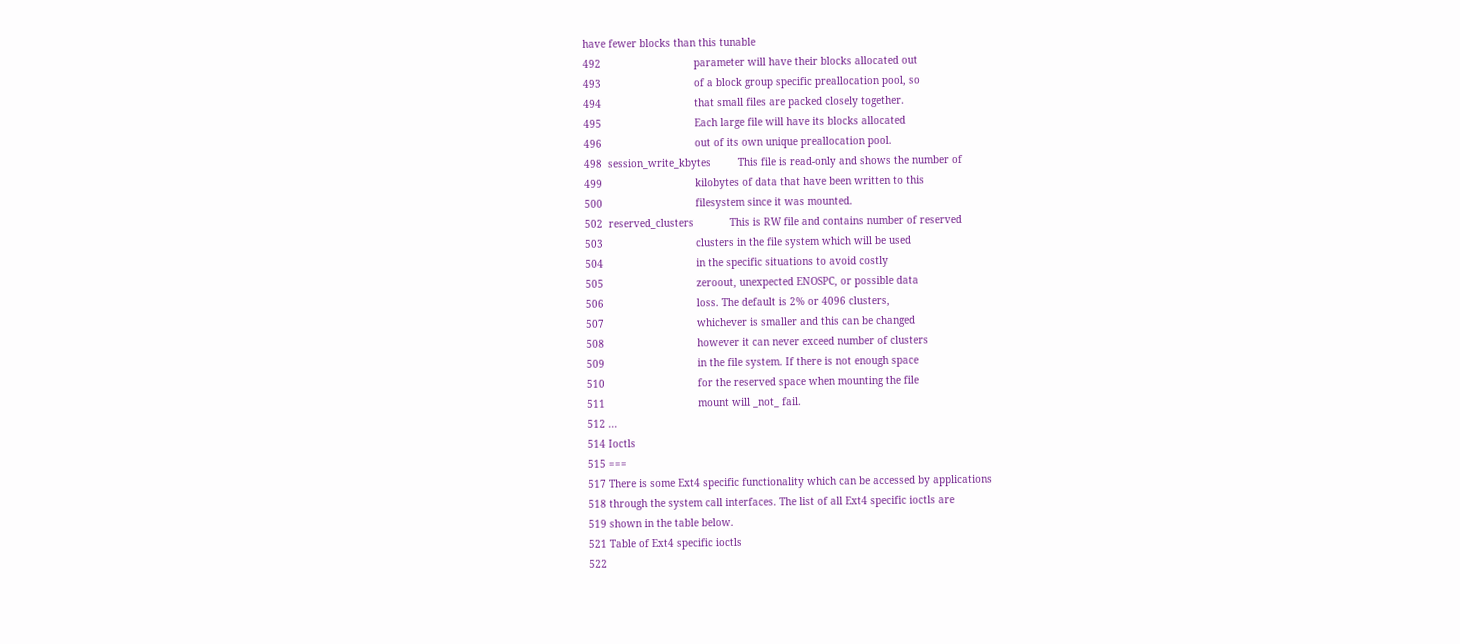have fewer blocks than this tunable
492                               parameter will have their blocks allocated out
493                               of a block group specific preallocation pool, so
494                               that small files are packed closely together.
495                               Each large file will have its blocks allocated
496                               out of its own unique preallocation pool.
498  session_write_kbytes         This file is read-only and shows the number of
499                               kilobytes of data that have been written to this
500                               filesystem since it was mounted.
502  reserved_clusters            This is RW file and contains number of reserved
503                               clusters in the file system which will be used
504                               in the specific situations to avoid costly
505                               zeroout, unexpected ENOSPC, or possible data
506                               loss. The default is 2% or 4096 clusters,
507                               whichever is smaller and this can be changed
508                               however it can never exceed number of clusters
509                               in the file system. If there is not enough space
510                               for the reserved space when mounting the file
511                               mount will _not_ fail.
512 ...
514 Ioctls
515 ===
517 There is some Ext4 specific functionality which can be accessed by applications
518 through the system call interfaces. The list of all Ext4 specific ioctls are
519 shown in the table below.
521 Table of Ext4 specific ioctls
522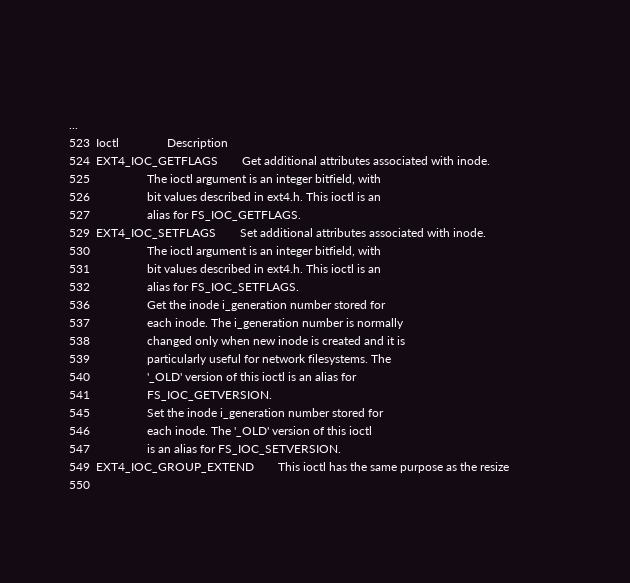...
523  Ioctl                Description
524  EXT4_IOC_GETFLAGS        Get additional attributes associated with inode.
525                   The ioctl argument is an integer bitfield, with
526                   bit values described in ext4.h. This ioctl is an
527                   alias for FS_IOC_GETFLAGS.
529  EXT4_IOC_SETFLAGS        Set additional attributes associated with inode.
530                   The ioctl argument is an integer bitfield, with
531                   bit values described in ext4.h. This ioctl is an
532                   alias for FS_IOC_SETFLAGS.
536                   Get the inode i_generation number stored for
537                   each inode. The i_generation number is normally
538                   changed only when new inode is created and it is
539                   particularly useful for network filesystems. The
540                   '_OLD' version of this ioctl is an alias for
541                   FS_IOC_GETVERSION.
545                   Set the inode i_generation number stored for
546                   each inode. The '_OLD' version of this ioctl
547                   is an alias for FS_IOC_SETVERSION.
549  EXT4_IOC_GROUP_EXTEND        This ioctl has the same purpose as the resize
550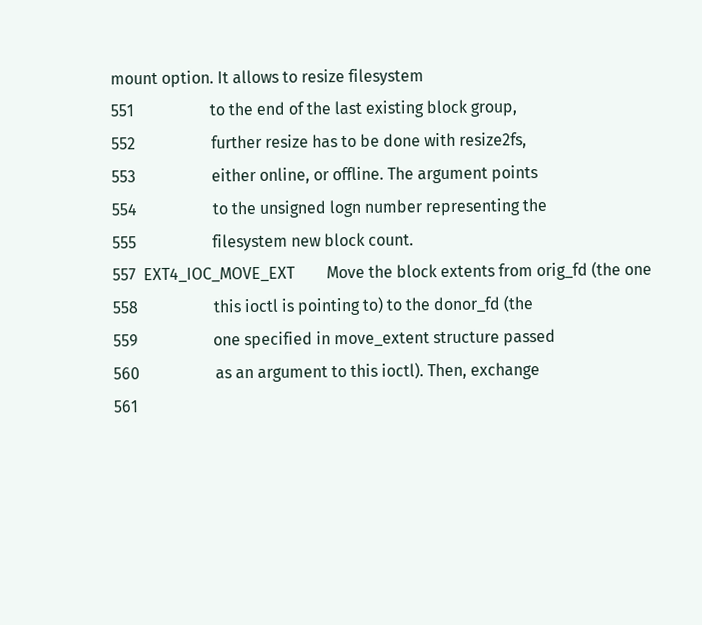mount option. It allows to resize filesystem
551                   to the end of the last existing block group,
552                   further resize has to be done with resize2fs,
553                   either online, or offline. The argument points
554                   to the unsigned logn number representing the
555                   filesystem new block count.
557  EXT4_IOC_MOVE_EXT        Move the block extents from orig_fd (the one
558                   this ioctl is pointing to) to the donor_fd (the
559                   one specified in move_extent structure passed
560                   as an argument to this ioctl). Then, exchange
561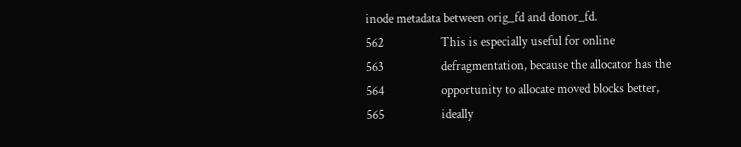inode metadata between orig_fd and donor_fd.
562                   This is especially useful for online
563                   defragmentation, because the allocator has the
564                   opportunity to allocate moved blocks better,
565                   ideally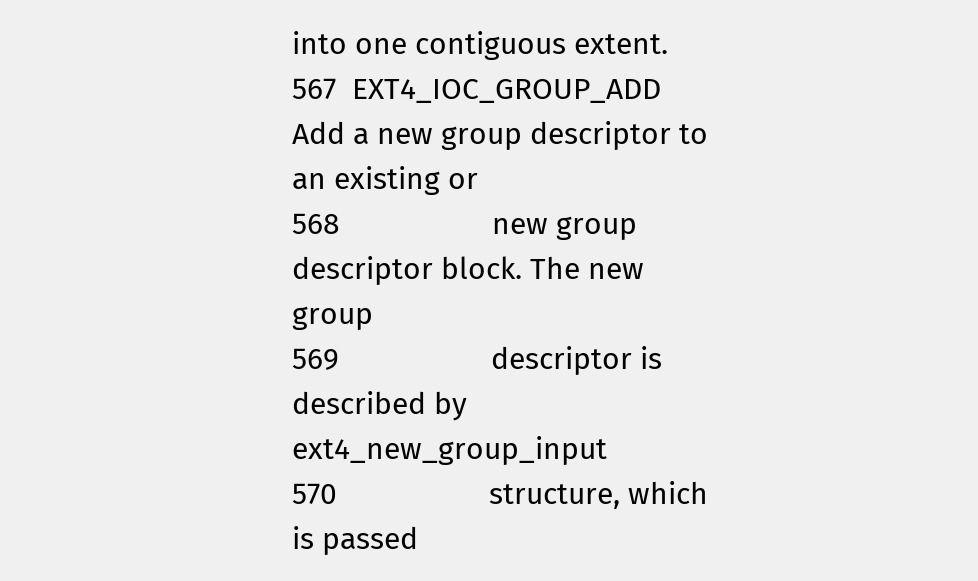into one contiguous extent.
567  EXT4_IOC_GROUP_ADD       Add a new group descriptor to an existing or
568                   new group descriptor block. The new group
569                   descriptor is described by ext4_new_group_input
570                   structure, which is passed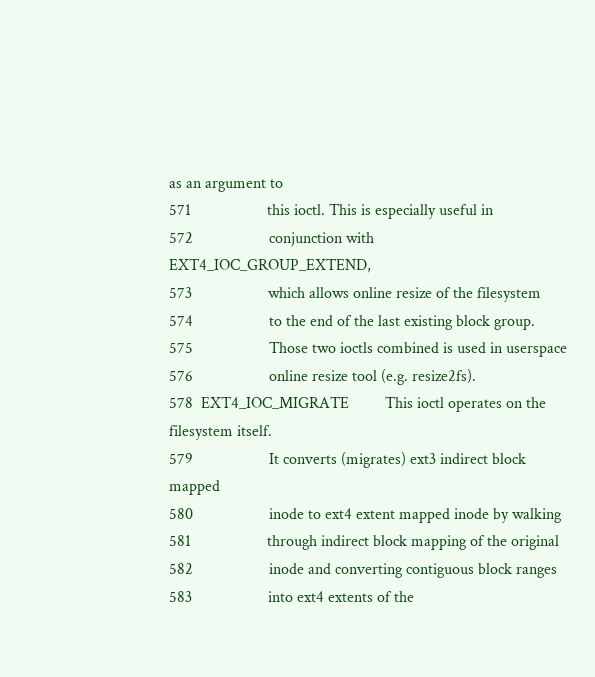as an argument to
571                   this ioctl. This is especially useful in
572                   conjunction with EXT4_IOC_GROUP_EXTEND,
573                   which allows online resize of the filesystem
574                   to the end of the last existing block group.
575                   Those two ioctls combined is used in userspace
576                   online resize tool (e.g. resize2fs).
578  EXT4_IOC_MIGRATE         This ioctl operates on the filesystem itself.
579                   It converts (migrates) ext3 indirect block mapped
580                   inode to ext4 extent mapped inode by walking
581                   through indirect block mapping of the original
582                   inode and converting contiguous block ranges
583                   into ext4 extents of the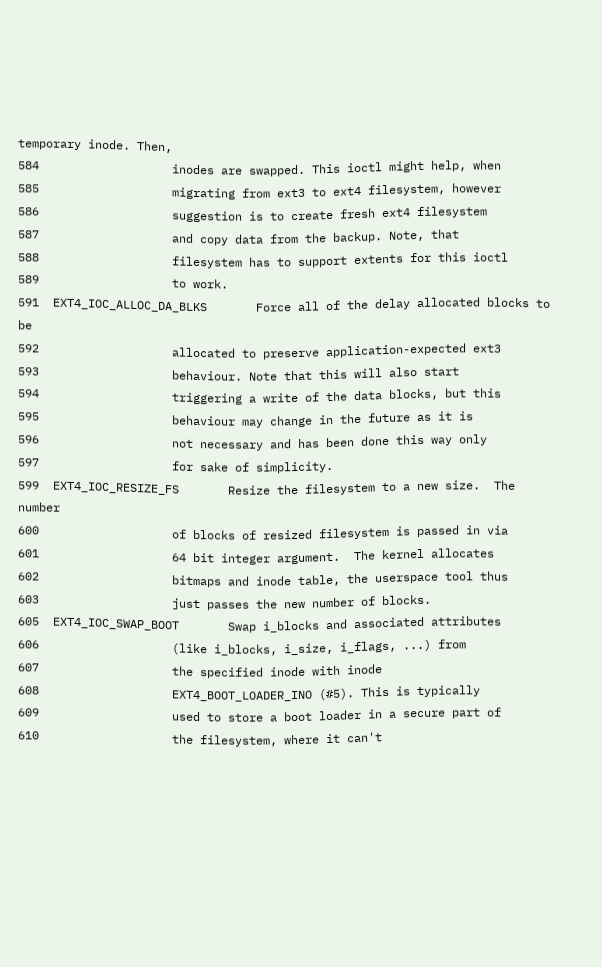temporary inode. Then,
584                   inodes are swapped. This ioctl might help, when
585                   migrating from ext3 to ext4 filesystem, however
586                   suggestion is to create fresh ext4 filesystem
587                   and copy data from the backup. Note, that
588                   filesystem has to support extents for this ioctl
589                   to work.
591  EXT4_IOC_ALLOC_DA_BLKS       Force all of the delay allocated blocks to be
592                   allocated to preserve application-expected ext3
593                   behaviour. Note that this will also start
594                   triggering a write of the data blocks, but this
595                   behaviour may change in the future as it is
596                   not necessary and has been done this way only
597                   for sake of simplicity.
599  EXT4_IOC_RESIZE_FS       Resize the filesystem to a new size.  The number
600                   of blocks of resized filesystem is passed in via
601                   64 bit integer argument.  The kernel allocates
602                   bitmaps and inode table, the userspace tool thus
603                   just passes the new number of blocks.
605  EXT4_IOC_SWAP_BOOT       Swap i_blocks and associated attributes
606                   (like i_blocks, i_size, i_flags, ...) from
607                   the specified inode with inode
608                   EXT4_BOOT_LOADER_INO (#5). This is typically
609                   used to store a boot loader in a secure part of
610                   the filesystem, where it can't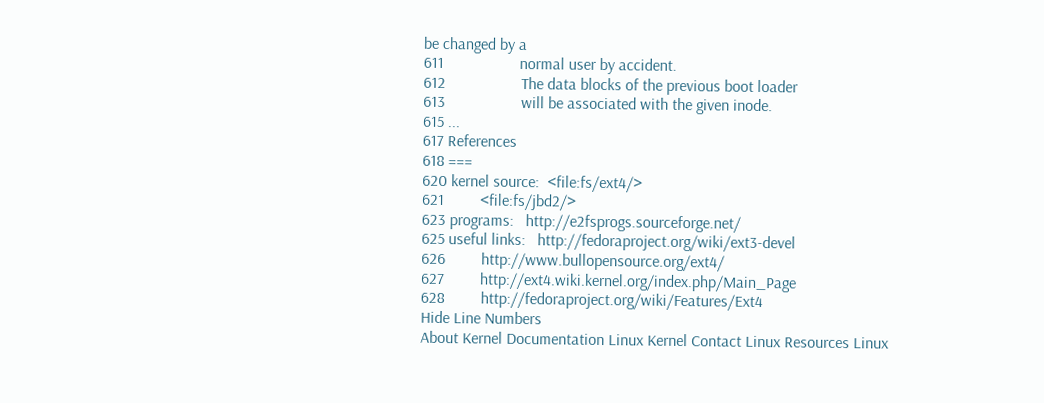be changed by a
611                   normal user by accident.
612                   The data blocks of the previous boot loader
613                   will be associated with the given inode.
615 ...
617 References
618 ===
620 kernel source:  <file:fs/ext4/>
621         <file:fs/jbd2/>
623 programs:   http://e2fsprogs.sourceforge.net/
625 useful links:   http://fedoraproject.org/wiki/ext3-devel
626         http://www.bullopensource.org/ext4/
627         http://ext4.wiki.kernel.org/index.php/Main_Page
628         http://fedoraproject.org/wiki/Features/Ext4
Hide Line Numbers
About Kernel Documentation Linux Kernel Contact Linux Resources Linux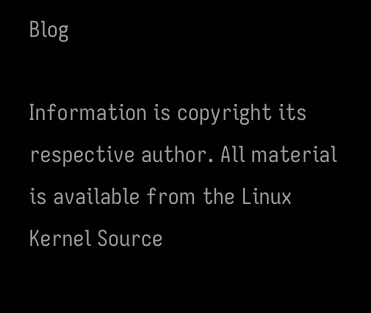Blog

Information is copyright its respective author. All material is available from the Linux Kernel Source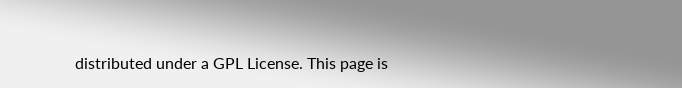distributed under a GPL License. This page is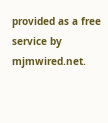provided as a free service by mjmwired.net.